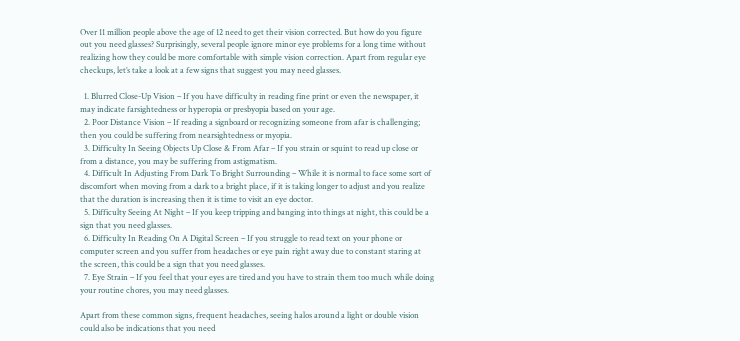Over 11 million people above the age of 12 need to get their vision corrected. But how do you figure out you need glasses? Surprisingly, several people ignore minor eye problems for a long time without realizing how they could be more comfortable with simple vision correction. Apart from regular eye checkups, let’s take a look at a few signs that suggest you may need glasses.

  1. Blurred Close-Up Vision – If you have difficulty in reading fine print or even the newspaper, it may indicate farsightedness or hyperopia or presbyopia based on your age.
  2. Poor Distance Vision – If reading a signboard or recognizing someone from afar is challenging; then you could be suffering from nearsightedness or myopia.
  3. Difficulty In Seeing Objects Up Close & From Afar – If you strain or squint to read up close or from a distance, you may be suffering from astigmatism.
  4. Difficult In Adjusting From Dark To Bright Surrounding – While it is normal to face some sort of discomfort when moving from a dark to a bright place, if it is taking longer to adjust and you realize that the duration is increasing then it is time to visit an eye doctor.
  5. Difficulty Seeing At Night – If you keep tripping and banging into things at night, this could be a sign that you need glasses.
  6. Difficulty In Reading On A Digital Screen – If you struggle to read text on your phone or computer screen and you suffer from headaches or eye pain right away due to constant staring at the screen, this could be a sign that you need glasses.
  7. Eye Strain – If you feel that your eyes are tired and you have to strain them too much while doing your routine chores, you may need glasses.

Apart from these common signs, frequent headaches, seeing halos around a light or double vision could also be indications that you need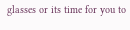glasses or its time for you to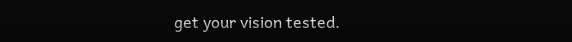get your vision tested.